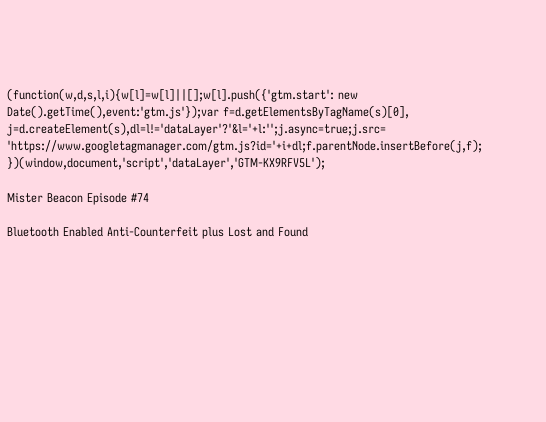(function(w,d,s,l,i){w[l]=w[l]||[];w[l].push({'gtm.start': new Date().getTime(),event:'gtm.js'});var f=d.getElementsByTagName(s)[0], j=d.createElement(s),dl=l!='dataLayer'?'&l='+l:'';j.async=true;j.src= 'https://www.googletagmanager.com/gtm.js?id='+i+dl;f.parentNode.insertBefore(j,f); })(window,document,'script','dataLayer','GTM-KX9RFV5L');

Mister Beacon Episode #74

Bluetooth Enabled Anti-Counterfeit plus Lost and Found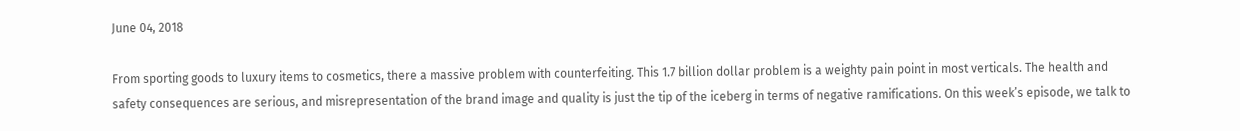June 04, 2018

From sporting goods to luxury items to cosmetics, there a massive problem with counterfeiting. This 1.7 billion dollar problem is a weighty pain point in most verticals. The health and safety consequences are serious, and misrepresentation of the brand image and quality is just the tip of the iceberg in terms of negative ramifications. On this week’s episode, we talk to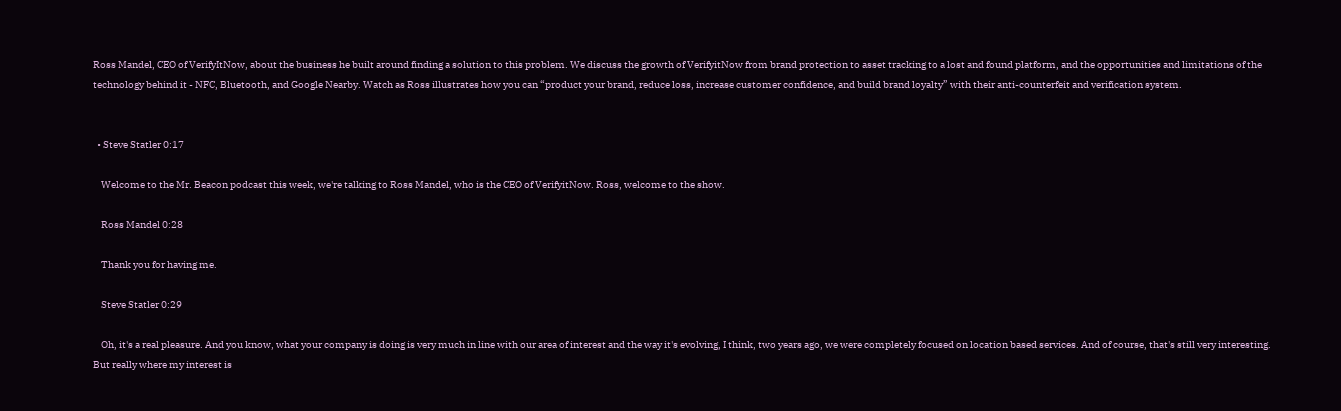Ross Mandel, CEO of VerifyItNow, about the business he built around finding a solution to this problem. We discuss the growth of VerifyitNow from brand protection to asset tracking to a lost and found platform, and the opportunities and limitations of the technology behind it - NFC, Bluetooth, and Google Nearby. Watch as Ross illustrates how you can “product your brand, reduce loss, increase customer confidence, and build brand loyalty” with their anti-counterfeit and verification system.


  • Steve Statler 0:17

    Welcome to the Mr. Beacon podcast this week, we're talking to Ross Mandel, who is the CEO of VerifyitNow. Ross, welcome to the show.

    Ross Mandel 0:28

    Thank you for having me.

    Steve Statler 0:29

    Oh, it's a real pleasure. And you know, what your company is doing is very much in line with our area of interest and the way it's evolving, I think, two years ago, we were completely focused on location based services. And of course, that's still very interesting. But really where my interest is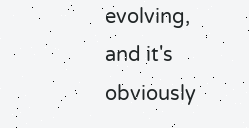evolving, and it's obviously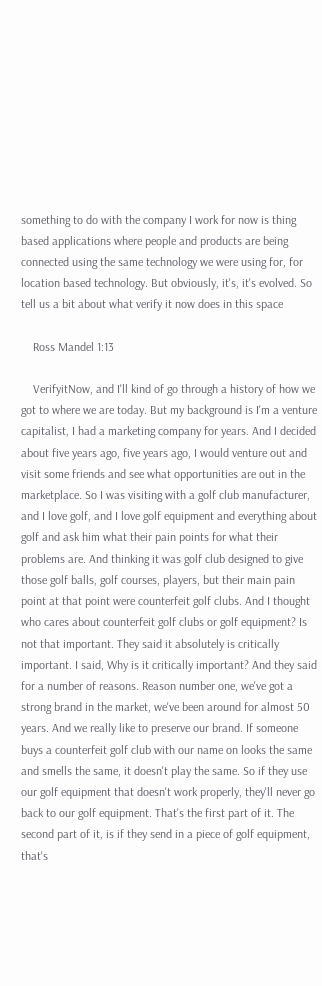something to do with the company I work for now is thing based applications where people and products are being connected using the same technology we were using for, for location based technology. But obviously, it's, it's evolved. So tell us a bit about what verify it now does in this space

    Ross Mandel 1:13

    VerifyitNow, and I'll kind of go through a history of how we got to where we are today. But my background is I'm a venture capitalist, I had a marketing company for years. And I decided about five years ago, five years ago, I would venture out and visit some friends and see what opportunities are out in the marketplace. So I was visiting with a golf club manufacturer, and I love golf, and I love golf equipment and everything about golf and ask him what their pain points for what their problems are. And thinking it was golf club designed to give those golf balls, golf courses, players, but their main pain point at that point were counterfeit golf clubs. And I thought who cares about counterfeit golf clubs or golf equipment? Is not that important. They said it absolutely is critically important. I said, Why is it critically important? And they said for a number of reasons. Reason number one, we've got a strong brand in the market, we've been around for almost 50 years. And we really like to preserve our brand. If someone buys a counterfeit golf club with our name on looks the same and smells the same, it doesn't play the same. So if they use our golf equipment that doesn't work properly, they'll never go back to our golf equipment. That's the first part of it. The second part of it, is if they send in a piece of golf equipment, that's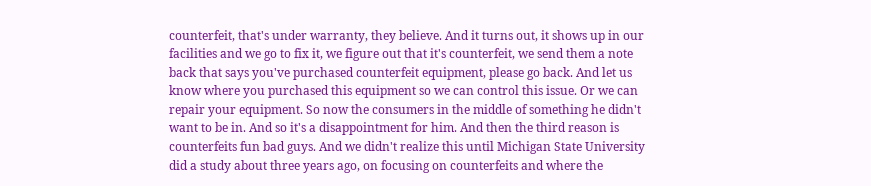counterfeit, that's under warranty, they believe. And it turns out, it shows up in our facilities and we go to fix it, we figure out that it's counterfeit, we send them a note back that says you've purchased counterfeit equipment, please go back. And let us know where you purchased this equipment so we can control this issue. Or we can repair your equipment. So now the consumers in the middle of something he didn't want to be in. And so it's a disappointment for him. And then the third reason is counterfeits fun bad guys. And we didn't realize this until Michigan State University did a study about three years ago, on focusing on counterfeits and where the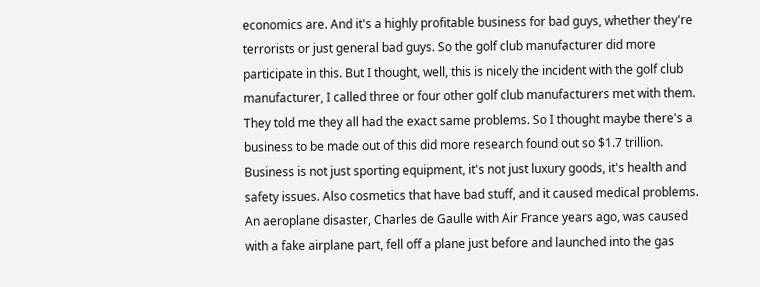economics are. And it's a highly profitable business for bad guys, whether they're terrorists or just general bad guys. So the golf club manufacturer did more participate in this. But I thought, well, this is nicely the incident with the golf club manufacturer, I called three or four other golf club manufacturers met with them. They told me they all had the exact same problems. So I thought maybe there's a business to be made out of this did more research found out so $1.7 trillion. Business is not just sporting equipment, it's not just luxury goods, it's health and safety issues. Also cosmetics that have bad stuff, and it caused medical problems. An aeroplane disaster, Charles de Gaulle with Air France years ago, was caused with a fake airplane part, fell off a plane just before and launched into the gas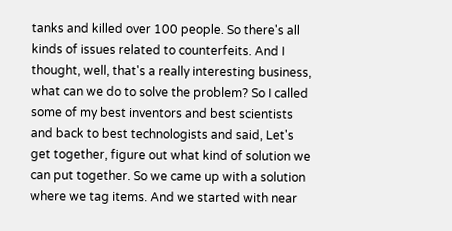tanks and killed over 100 people. So there's all kinds of issues related to counterfeits. And I thought, well, that's a really interesting business, what can we do to solve the problem? So I called some of my best inventors and best scientists and back to best technologists and said, Let's get together, figure out what kind of solution we can put together. So we came up with a solution where we tag items. And we started with near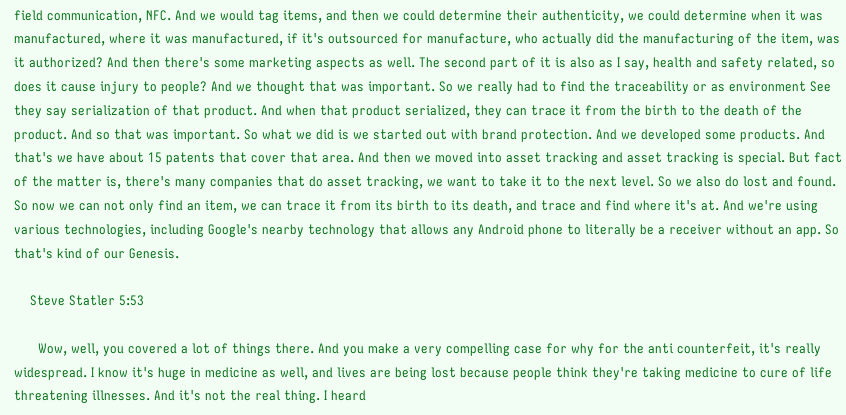field communication, NFC. And we would tag items, and then we could determine their authenticity, we could determine when it was manufactured, where it was manufactured, if it's outsourced for manufacture, who actually did the manufacturing of the item, was it authorized? And then there's some marketing aspects as well. The second part of it is also as I say, health and safety related, so does it cause injury to people? And we thought that was important. So we really had to find the traceability or as environment See they say serialization of that product. And when that product serialized, they can trace it from the birth to the death of the product. And so that was important. So what we did is we started out with brand protection. And we developed some products. And that's we have about 15 patents that cover that area. And then we moved into asset tracking and asset tracking is special. But fact of the matter is, there's many companies that do asset tracking, we want to take it to the next level. So we also do lost and found. So now we can not only find an item, we can trace it from its birth to its death, and trace and find where it's at. And we're using various technologies, including Google's nearby technology that allows any Android phone to literally be a receiver without an app. So that's kind of our Genesis.

    Steve Statler 5:53

      Wow, well, you covered a lot of things there. And you make a very compelling case for why for the anti counterfeit, it's really widespread. I know it's huge in medicine as well, and lives are being lost because people think they're taking medicine to cure of life threatening illnesses. And it's not the real thing. I heard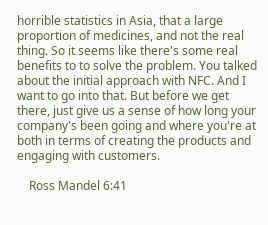horrible statistics in Asia, that a large proportion of medicines, and not the real thing. So it seems like there's some real benefits to to solve the problem. You talked about the initial approach with NFC. And I want to go into that. But before we get there, just give us a sense of how long your company's been going and where you're at both in terms of creating the products and engaging with customers.

    Ross Mandel 6:41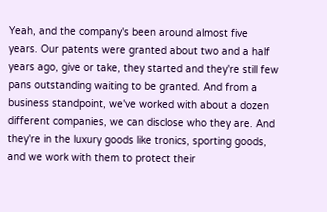Yeah, and the company's been around almost five years. Our patents were granted about two and a half years ago, give or take, they started and they're still few pans outstanding waiting to be granted. And from a business standpoint, we've worked with about a dozen different companies, we can disclose who they are. And they're in the luxury goods like tronics, sporting goods, and we work with them to protect their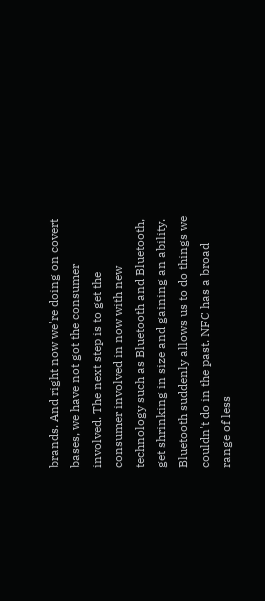brands. And right now we're doing on covert bases, we have not got the consumer involved. The next step is to get the consumer involved in now with new technology such as Bluetooth and Bluetooth, get shrinking in size and gaining an ability. Bluetooth suddenly allows us to do things we couldn't do in the past. NFC has a broad range of less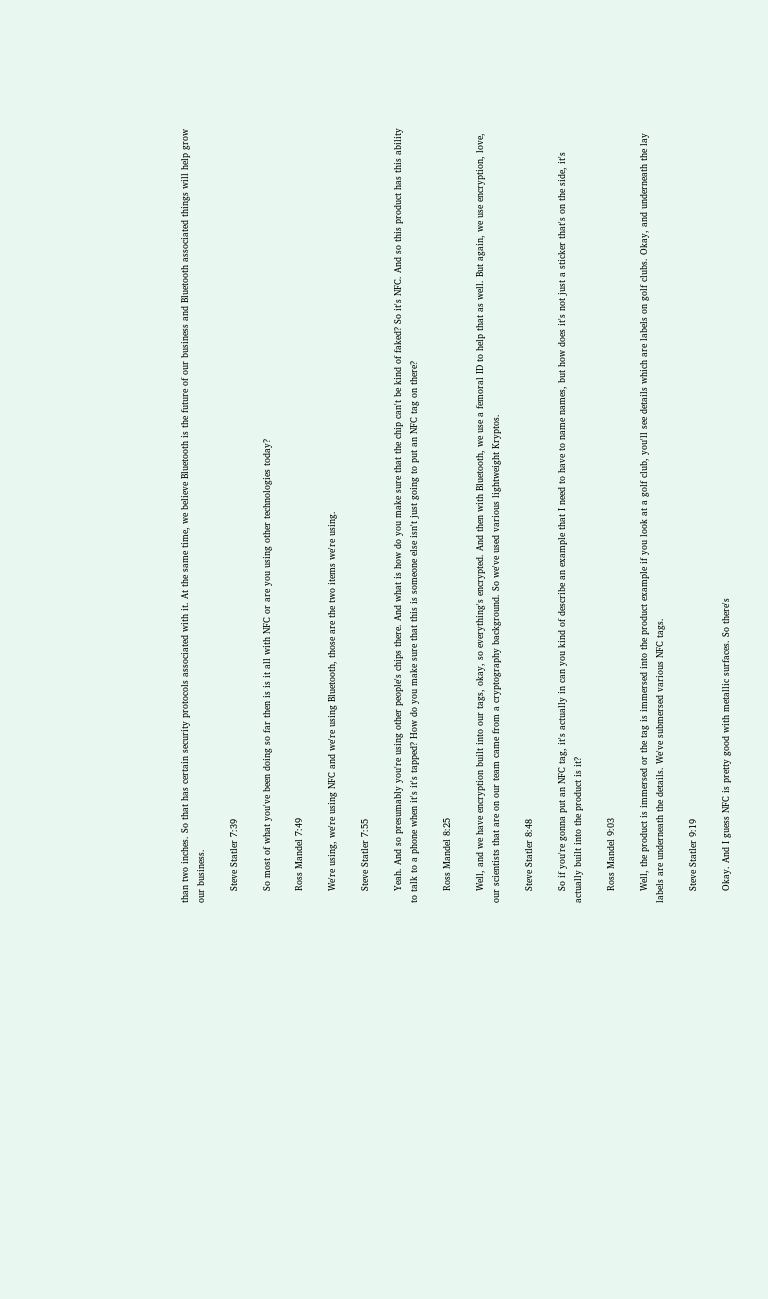than two inches. So that has certain security protocols associated with it. At the same time, we believe Bluetooth is the future of our business and Bluetooth associated things will help grow our business.

    Steve Statler 7:39

    So most of what you've been doing so far then is is it all with NFC or are you using other technologies today?

    Ross Mandel 7:49

    We're using, we're using NFC and we're using Bluetooth, those are the two items we're using.

    Steve Statler 7:55

    Yeah. And so presumably you're using other people's chips there. And what is how do you make sure that the chip can't be kind of faked? So it's NFC. And so this product has this ability to talk to a phone when it's it's tapped? How do you make sure that this is someone else isn't just going to put an NFC tag on there?

    Ross Mandel 8:25

    Well, and we have encryption built into our tags, okay, so everything's encrypted. And then with Bluetooth, we use a femoral ID to help that as well. But again, we use encryption, love, our scientists that are on our team came from a cryptography background. So we've used various lightweight Kryptos.

    Steve Statler 8:48

    So if you're gonna put an NFC tag, it's actually in can you kind of describe an example that I need to have to name names, but how does it's not just a sticker that's on the side, it's actually built into the product is it?

    Ross Mandel 9:03

    Well, the product is immersed or the tag is immersed into the product example if you look at a golf club, you'll see details which are labels on golf clubs. Okay, and underneath the lay labels are underneath the details. We've submersed various NFC tags.

    Steve Statler 9:19

    Okay. And I guess NFC is pretty good with metallic surfaces. So there's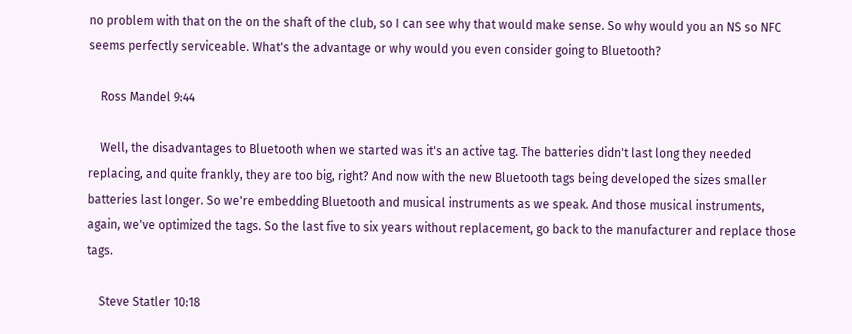no problem with that on the on the shaft of the club, so I can see why that would make sense. So why would you an NS so NFC seems perfectly serviceable. What's the advantage or why would you even consider going to Bluetooth?

    Ross Mandel 9:44

    Well, the disadvantages to Bluetooth when we started was it's an active tag. The batteries didn't last long they needed replacing, and quite frankly, they are too big, right? And now with the new Bluetooth tags being developed the sizes smaller batteries last longer. So we're embedding Bluetooth and musical instruments as we speak. And those musical instruments, again, we've optimized the tags. So the last five to six years without replacement, go back to the manufacturer and replace those tags.

    Steve Statler 10:18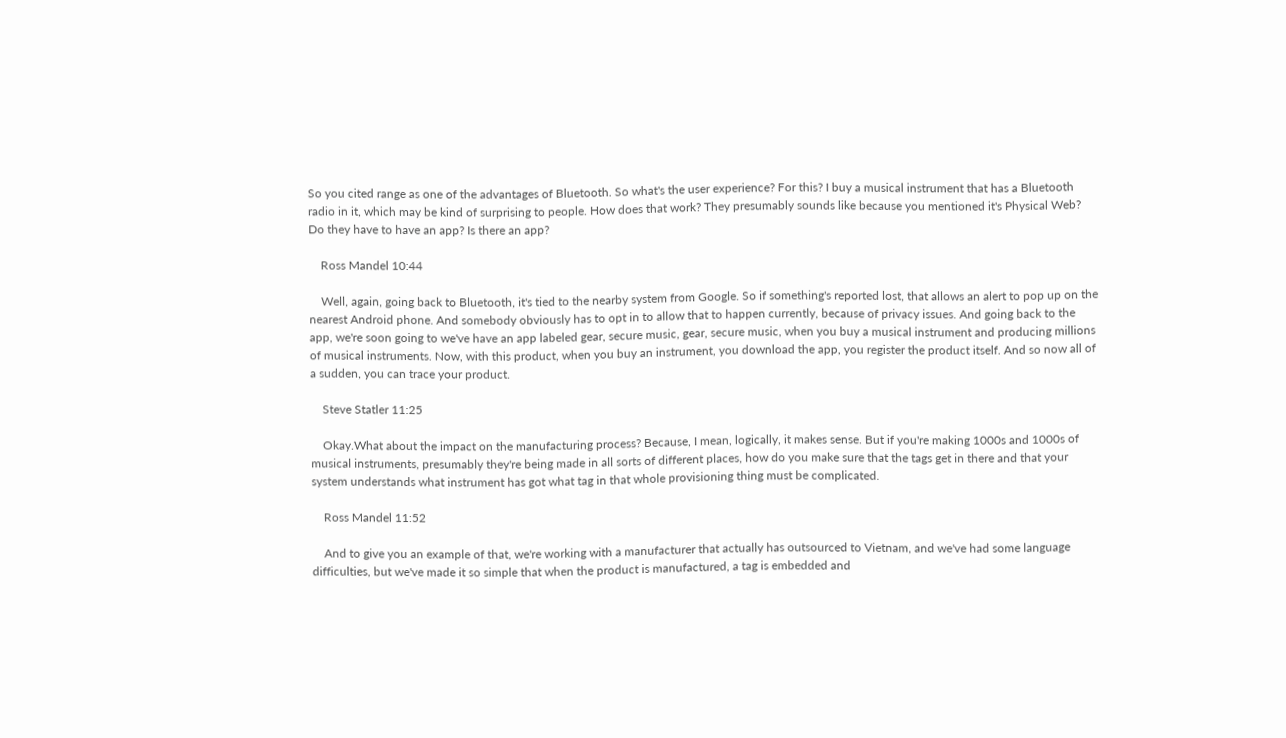So you cited range as one of the advantages of Bluetooth. So what's the user experience? For this? I buy a musical instrument that has a Bluetooth radio in it, which may be kind of surprising to people. How does that work? They presumably sounds like because you mentioned it's Physical Web? Do they have to have an app? Is there an app?

    Ross Mandel 10:44

    Well, again, going back to Bluetooth, it's tied to the nearby system from Google. So if something's reported lost, that allows an alert to pop up on the nearest Android phone. And somebody obviously has to opt in to allow that to happen currently, because of privacy issues. And going back to the app, we're soon going to we've have an app labeled gear, secure music, gear, secure music, when you buy a musical instrument and producing millions of musical instruments. Now, with this product, when you buy an instrument, you download the app, you register the product itself. And so now all of a sudden, you can trace your product.

    Steve Statler 11:25

    Okay.What about the impact on the manufacturing process? Because, I mean, logically, it makes sense. But if you're making 1000s and 1000s of musical instruments, presumably they're being made in all sorts of different places, how do you make sure that the tags get in there and that your system understands what instrument has got what tag in that whole provisioning thing must be complicated.

    Ross Mandel 11:52

    And to give you an example of that, we're working with a manufacturer that actually has outsourced to Vietnam, and we've had some language difficulties, but we've made it so simple that when the product is manufactured, a tag is embedded and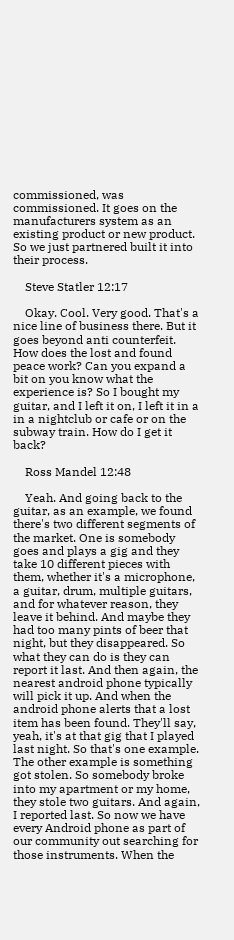commissioned, was commissioned. It goes on the manufacturers system as an existing product or new product. So we just partnered built it into their process.

    Steve Statler 12:17

    Okay. Cool. Very good. That's a nice line of business there. But it goes beyond anti counterfeit. How does the lost and found peace work? Can you expand a bit on you know what the experience is? So I bought my guitar, and I left it on, I left it in a in a nightclub or cafe or on the subway train. How do I get it back?

    Ross Mandel 12:48

    Yeah. And going back to the guitar, as an example, we found there's two different segments of the market. One is somebody goes and plays a gig and they take 10 different pieces with them, whether it's a microphone, a guitar, drum, multiple guitars, and for whatever reason, they leave it behind. And maybe they had too many pints of beer that night, but they disappeared. So what they can do is they can report it last. And then again, the nearest android phone typically will pick it up. And when the android phone alerts that a lost item has been found. They'll say, yeah, it's at that gig that I played last night. So that's one example. The other example is something got stolen. So somebody broke into my apartment or my home, they stole two guitars. And again, I reported last. So now we have every Android phone as part of our community out searching for those instruments. When the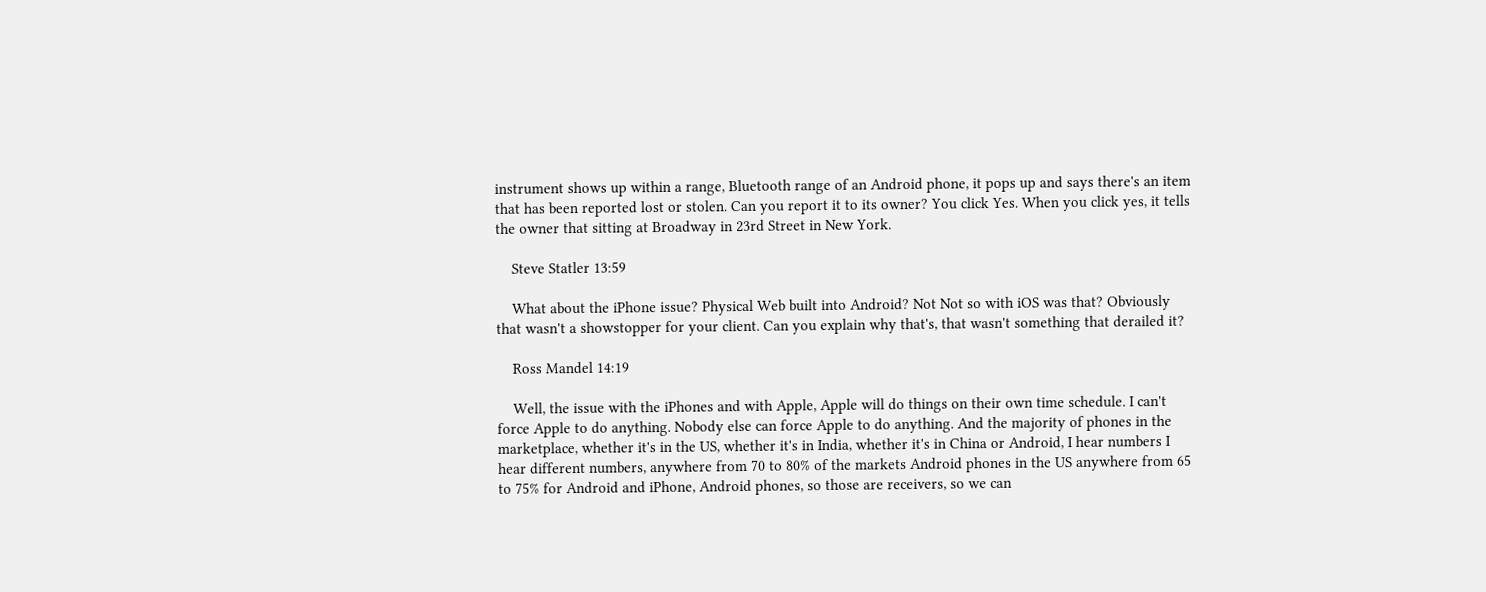instrument shows up within a range, Bluetooth range of an Android phone, it pops up and says there's an item that has been reported lost or stolen. Can you report it to its owner? You click Yes. When you click yes, it tells the owner that sitting at Broadway in 23rd Street in New York.

    Steve Statler 13:59

    What about the iPhone issue? Physical Web built into Android? Not Not so with iOS was that? Obviously that wasn't a showstopper for your client. Can you explain why that's, that wasn't something that derailed it?

    Ross Mandel 14:19

    Well, the issue with the iPhones and with Apple, Apple will do things on their own time schedule. I can't force Apple to do anything. Nobody else can force Apple to do anything. And the majority of phones in the marketplace, whether it's in the US, whether it's in India, whether it's in China or Android, I hear numbers I hear different numbers, anywhere from 70 to 80% of the markets Android phones in the US anywhere from 65 to 75% for Android and iPhone, Android phones, so those are receivers, so we can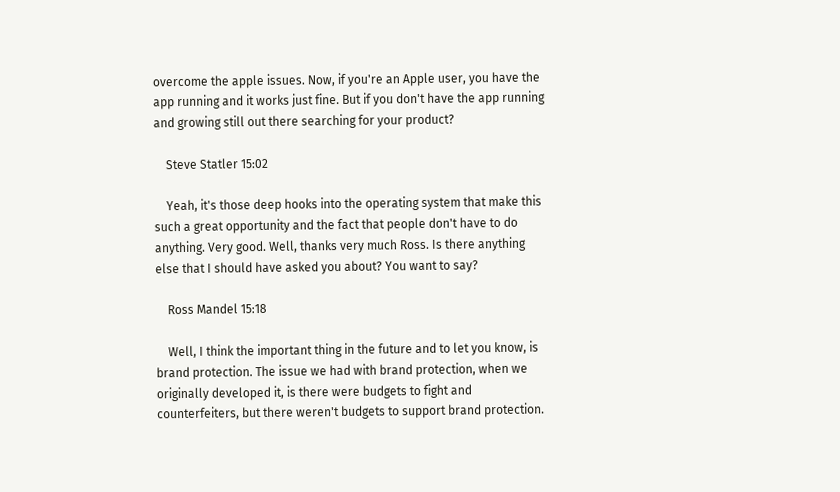overcome the apple issues. Now, if you're an Apple user, you have the app running and it works just fine. But if you don't have the app running and growing still out there searching for your product?

    Steve Statler 15:02

    Yeah, it's those deep hooks into the operating system that make this such a great opportunity and the fact that people don't have to do anything. Very good. Well, thanks very much Ross. Is there anything else that I should have asked you about? You want to say?

    Ross Mandel 15:18

    Well, I think the important thing in the future and to let you know, is brand protection. The issue we had with brand protection, when we originally developed it, is there were budgets to fight and counterfeiters, but there weren't budgets to support brand protection.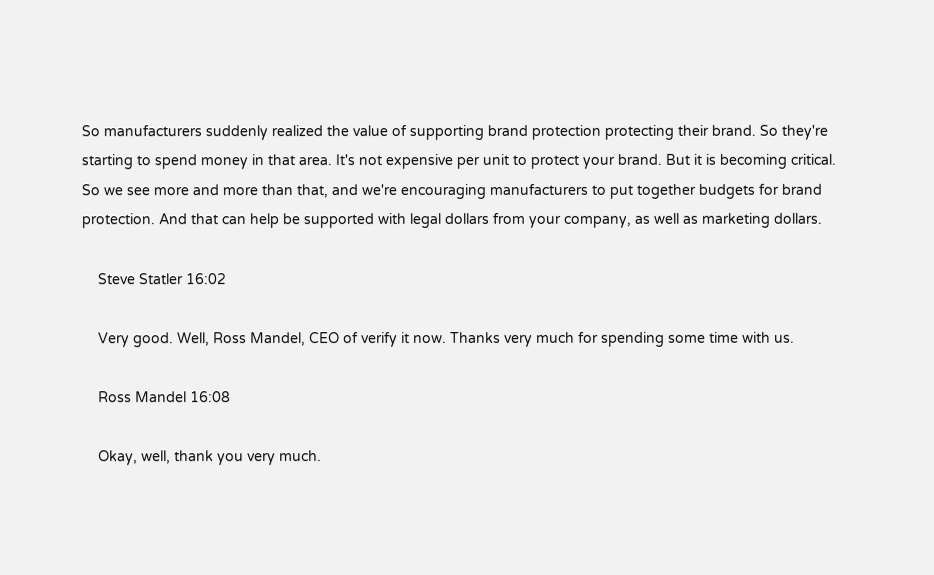So manufacturers suddenly realized the value of supporting brand protection protecting their brand. So they're starting to spend money in that area. It's not expensive per unit to protect your brand. But it is becoming critical. So we see more and more than that, and we're encouraging manufacturers to put together budgets for brand protection. And that can help be supported with legal dollars from your company, as well as marketing dollars.

    Steve Statler 16:02

    Very good. Well, Ross Mandel, CEO of verify it now. Thanks very much for spending some time with us.

    Ross Mandel 16:08

    Okay, well, thank you very much.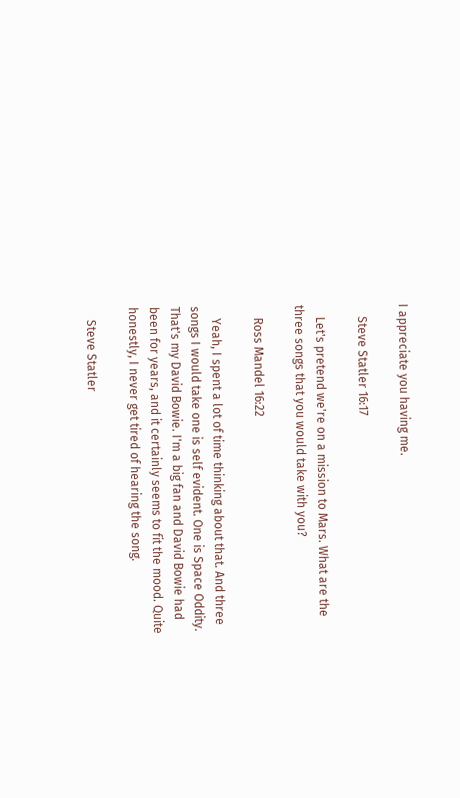I appreciate you having me.

    Steve Statler 16:17

    Let's pretend we're on a mission to Mars. What are the three songs that you would take with you?

    Ross Mandel 16:22

    Yeah, I spent a lot of time thinking about that. And three songs I would take one is self evident. One is Space Oddity. That's my David Bowie. I'm a big fan and David Bowie had been for years, and it certainly seems to fit the mood. Quite honestly, I never get tired of hearing the song.

    Steve Statler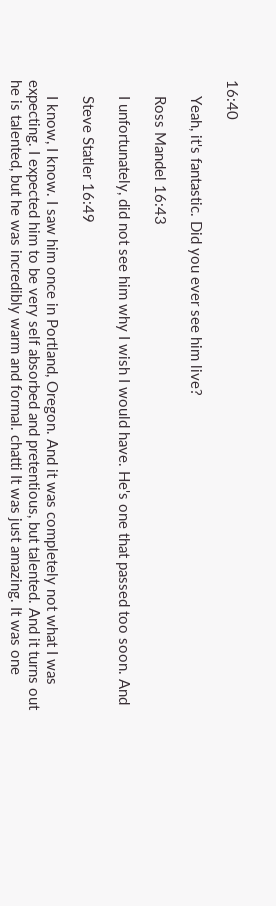16:40

    Yeah, it's fantastic. Did you ever see him live?

    Ross Mandel 16:43

    I unfortunately, did not see him why I wish I would have. He's one that passed too soon. And

    Steve Statler 16:49

    I know, I know. I saw him once in Portland, Oregon. And it was completely not what I was expecting. I expected him to be very self absorbed and pretentious, but talented. And it turns out he is talented, but he was incredibly warm and formal. chatti It was just amazing. It was one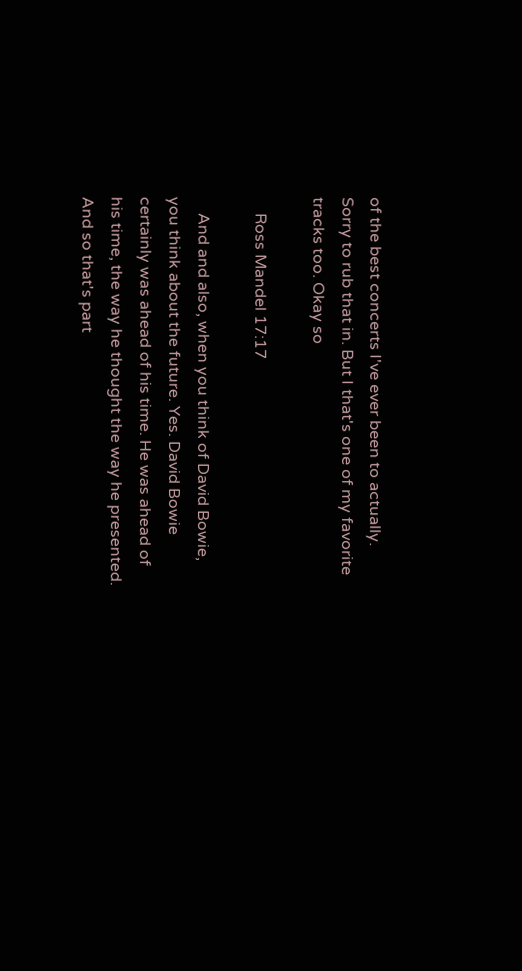of the best concerts I've ever been to actually. Sorry to rub that in. But I that's one of my favorite tracks too. Okay so

    Ross Mandel 17:17

    And and also, when you think of David Bowie, you think about the future. Yes. David Bowie certainly was ahead of his time. He was ahead of his time, the way he thought the way he presented. And so that's part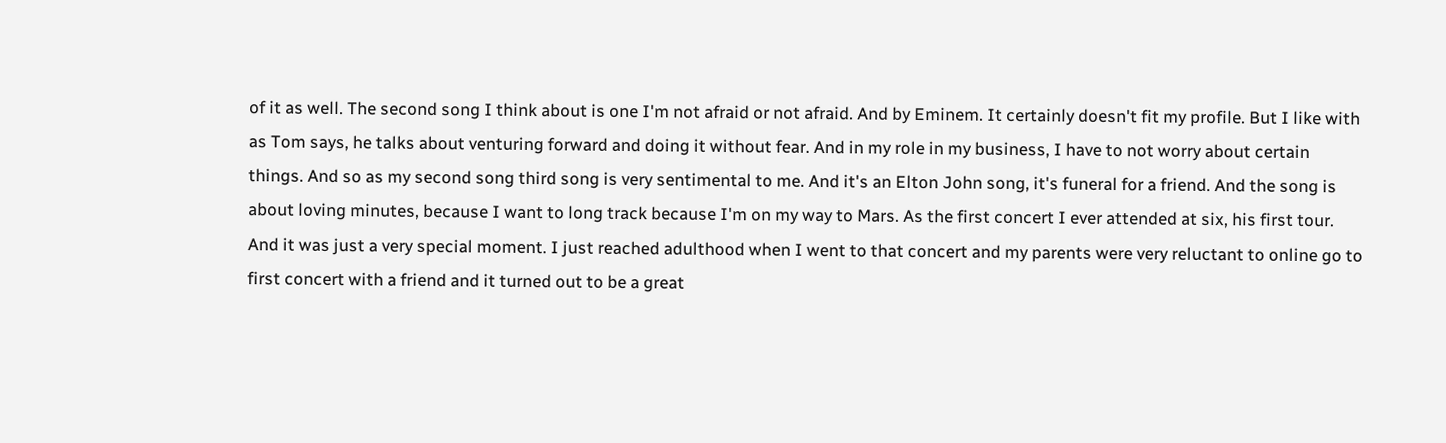of it as well. The second song I think about is one I'm not afraid or not afraid. And by Eminem. It certainly doesn't fit my profile. But I like with as Tom says, he talks about venturing forward and doing it without fear. And in my role in my business, I have to not worry about certain things. And so as my second song third song is very sentimental to me. And it's an Elton John song, it's funeral for a friend. And the song is about loving minutes, because I want to long track because I'm on my way to Mars. As the first concert I ever attended at six, his first tour. And it was just a very special moment. I just reached adulthood when I went to that concert and my parents were very reluctant to online go to first concert with a friend and it turned out to be a great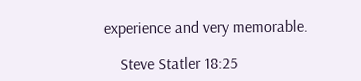experience and very memorable.

    Steve Statler 18:25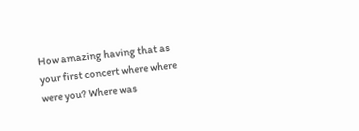How amazing having that as your first concert where where were you? Where was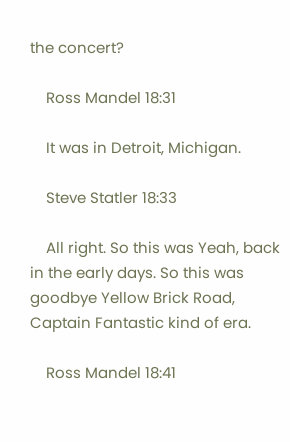the concert?

    Ross Mandel 18:31

    It was in Detroit, Michigan.

    Steve Statler 18:33

    All right. So this was Yeah, back in the early days. So this was goodbye Yellow Brick Road, Captain Fantastic kind of era.

    Ross Mandel 18:41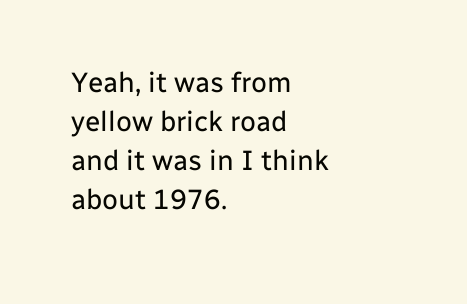Yeah, it was from yellow brick road and it was in I think about 1976.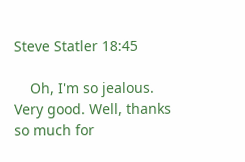Steve Statler 18:45

    Oh, I'm so jealous. Very good. Well, thanks so much for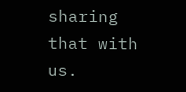sharing that with us.